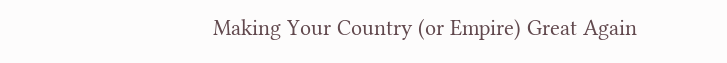Making Your Country (or Empire) Great Again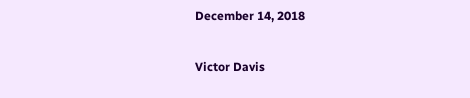December 14, 2018

Victor Davis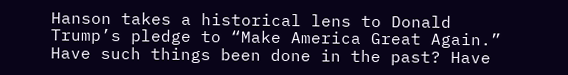Hanson takes a historical lens to Donald Trump’s pledge to “Make America Great Again.” Have such things been done in the past? Have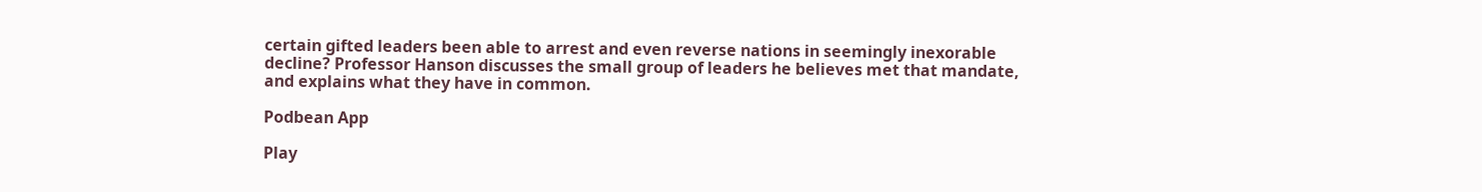certain gifted leaders been able to arrest and even reverse nations in seemingly inexorable decline? Professor Hanson discusses the small group of leaders he believes met that mandate, and explains what they have in common.

Podbean App

Play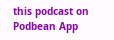this podcast on Podbean App